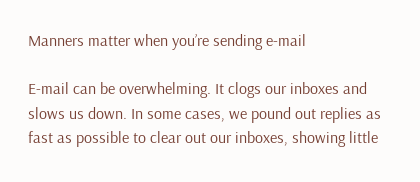Manners matter when you’re sending e-mail

E-mail can be overwhelming. It clogs our inboxes and slows us down. In some cases, we pound out replies as fast as possible to clear out our inboxes, showing little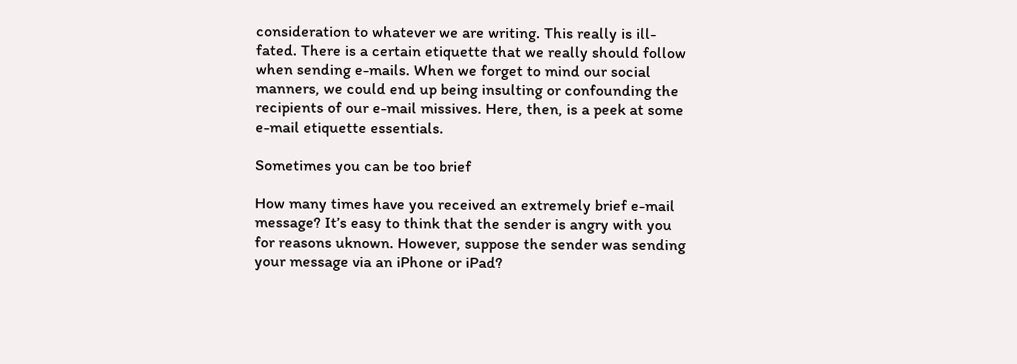consideration to whatever we are writing. This really is ill-fated. There is a certain etiquette that we really should follow when sending e-mails. When we forget to mind our social manners, we could end up being insulting or confounding the recipients of our e-mail missives. Here, then, is a peek at some e-mail etiquette essentials.

Sometimes you can be too brief

How many times have you received an extremely brief e-mail message? It’s easy to think that the sender is angry with you for reasons uknown. However, suppose the sender was sending your message via an iPhone or iPad?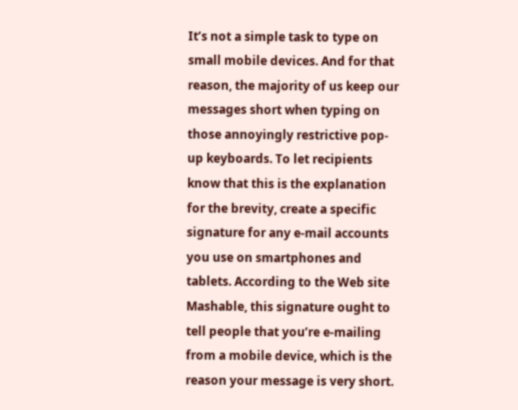It’s not a simple task to type on small mobile devices. And for that reason, the majority of us keep our messages short when typing on those annoyingly restrictive pop-up keyboards. To let recipients know that this is the explanation for the brevity, create a specific signature for any e-mail accounts you use on smartphones and tablets. According to the Web site Mashable, this signature ought to tell people that you’re e-mailing from a mobile device, which is the reason your message is very short.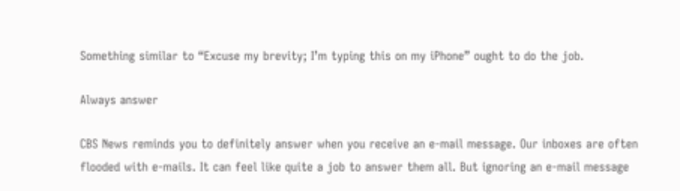Something similar to “Excuse my brevity; I’m typing this on my iPhone” ought to do the job.

Always answer

CBS News reminds you to definitely answer when you receive an e-mail message. Our inboxes are often flooded with e-mails. It can feel like quite a job to answer them all. But ignoring an e-mail message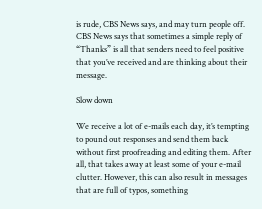is rude, CBS News says, and may turn people off. CBS News says that sometimes a simple reply of “Thanks” is all that senders need to feel positive that you’ve received and are thinking about their message.

Slow down

We receive a lot of e-mails each day, it’s tempting to pound out responses and send them back without first proofreading and editing them. After all, that takes away at least some of your e-mail clutter. However, this can also result in messages that are full of typos, something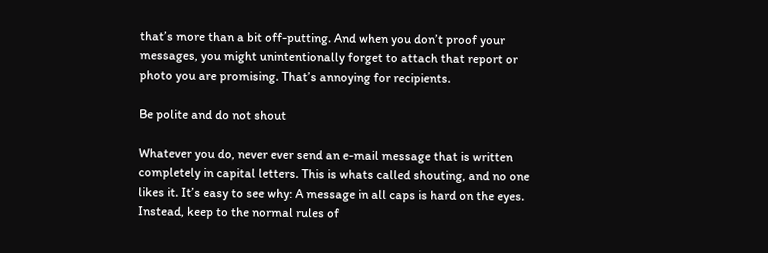that’s more than a bit off-putting. And when you don’t proof your messages, you might unintentionally forget to attach that report or photo you are promising. That’s annoying for recipients.

Be polite and do not shout

Whatever you do, never ever send an e-mail message that is written completely in capital letters. This is whats called shouting, and no one likes it. It’s easy to see why: A message in all caps is hard on the eyes. Instead, keep to the normal rules of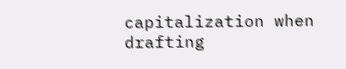capitalization when drafting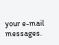your e-mail messages.